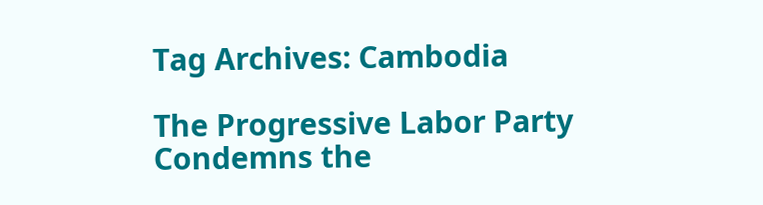Tag Archives: Cambodia

The Progressive Labor Party Condemns the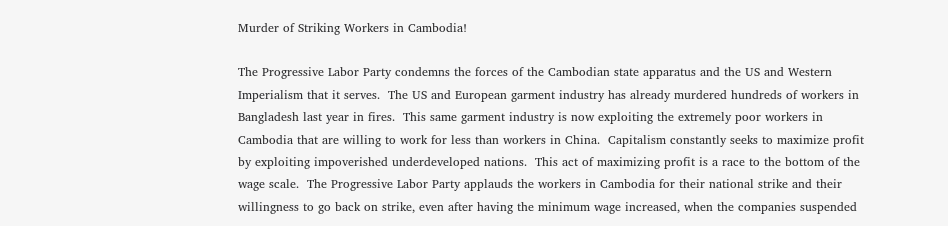Murder of Striking Workers in Cambodia!

The Progressive Labor Party condemns the forces of the Cambodian state apparatus and the US and Western Imperialism that it serves.  The US and European garment industry has already murdered hundreds of workers in Bangladesh last year in fires.  This same garment industry is now exploiting the extremely poor workers in Cambodia that are willing to work for less than workers in China.  Capitalism constantly seeks to maximize profit by exploiting impoverished underdeveloped nations.  This act of maximizing profit is a race to the bottom of the wage scale.  The Progressive Labor Party applauds the workers in Cambodia for their national strike and their willingness to go back on strike, even after having the minimum wage increased, when the companies suspended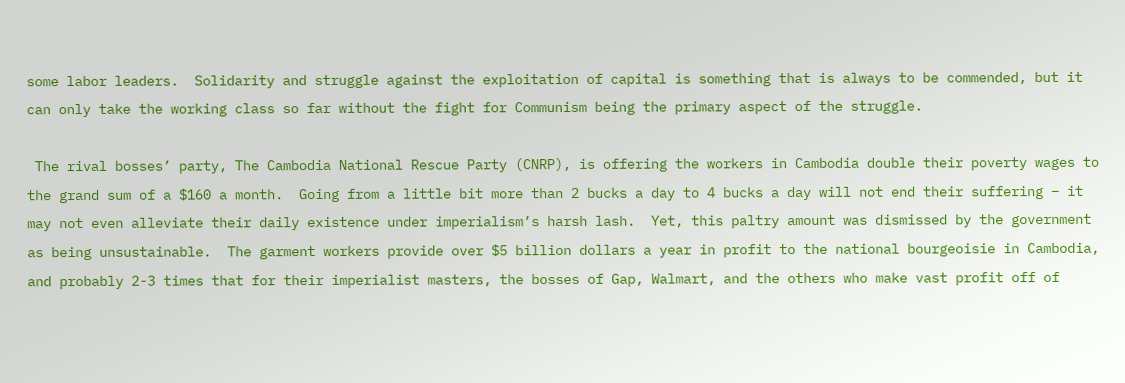some labor leaders.  Solidarity and struggle against the exploitation of capital is something that is always to be commended, but it can only take the working class so far without the fight for Communism being the primary aspect of the struggle.

 The rival bosses’ party, The Cambodia National Rescue Party (CNRP), is offering the workers in Cambodia double their poverty wages to the grand sum of a $160 a month.  Going from a little bit more than 2 bucks a day to 4 bucks a day will not end their suffering – it may not even alleviate their daily existence under imperialism’s harsh lash.  Yet, this paltry amount was dismissed by the government as being unsustainable.  The garment workers provide over $5 billion dollars a year in profit to the national bourgeoisie in Cambodia, and probably 2-3 times that for their imperialist masters, the bosses of Gap, Walmart, and the others who make vast profit off of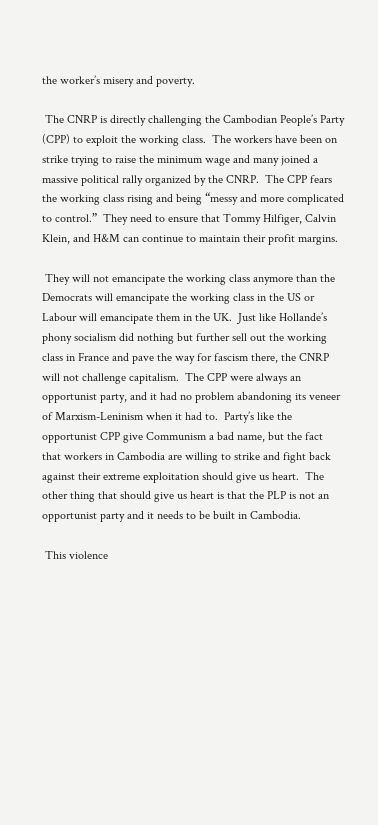the worker’s misery and poverty.

 The CNRP is directly challenging the Cambodian People’s Party (CPP) to exploit the working class.  The workers have been on strike trying to raise the minimum wage and many joined a massive political rally organized by the CNRP.  The CPP fears the working class rising and being “messy and more complicated to control.”  They need to ensure that Tommy Hilfiger, Calvin Klein, and H&M can continue to maintain their profit margins.

 They will not emancipate the working class anymore than the Democrats will emancipate the working class in the US or Labour will emancipate them in the UK.  Just like Hollande’s phony socialism did nothing but further sell out the working class in France and pave the way for fascism there, the CNRP will not challenge capitalism.  The CPP were always an opportunist party, and it had no problem abandoning its veneer of Marxism-Leninism when it had to.  Party’s like the opportunist CPP give Communism a bad name, but the fact that workers in Cambodia are willing to strike and fight back against their extreme exploitation should give us heart.  The other thing that should give us heart is that the PLP is not an opportunist party and it needs to be built in Cambodia.

 This violence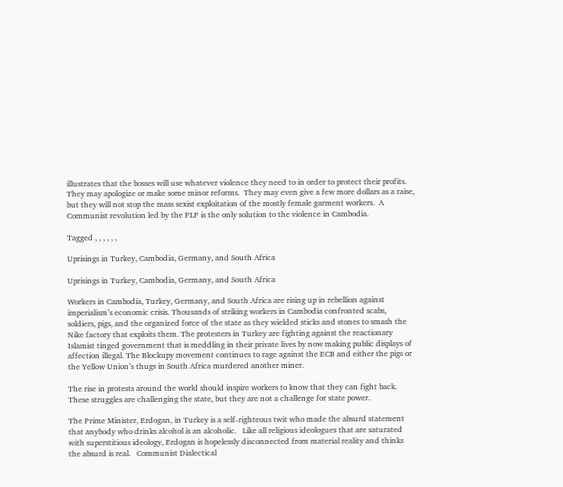illustrates that the bosses will use whatever violence they need to in order to protect their profits.  They may apologize or make some minor reforms.  They may even give a few more dollars as a raise, but they will not stop the mass sexist exploitation of the mostly female garment workers.  A Communist revolution led by the PLP is the only solution to the violence in Cambodia.

Tagged , , , , , ,

Uprisings in Turkey, Cambodia, Germany, and South Africa

Uprisings in Turkey, Cambodia, Germany, and South Africa

Workers in Cambodia, Turkey, Germany, and South Africa are rising up in rebellion against imperialism’s economic crisis. Thousands of striking workers in Cambodia confronted scabs, soldiers, pigs, and the organized force of the state as they wielded sticks and stones to smash the Nike factory that exploits them. The protesters in Turkey are fighting against the reactionary Islamist tinged government that is meddling in their private lives by now making public displays of affection illegal. The Blockupy movement continues to rage against the ECB and either the pigs or the Yellow Union’s thugs in South Africa murdered another miner.

The rise in protests around the world should inspire workers to know that they can fight back. These struggles are challenging the state, but they are not a challenge for state power.

The Prime Minister, Erdogan, in Turkey is a self-righteous twit who made the absurd statement that anybody who drinks alcohol is an alcoholic.   Like all religious ideologues that are saturated with superstitious ideology, Erdogan is hopelessly disconnected from material reality and thinks the absurd is real.   Communist Dialectical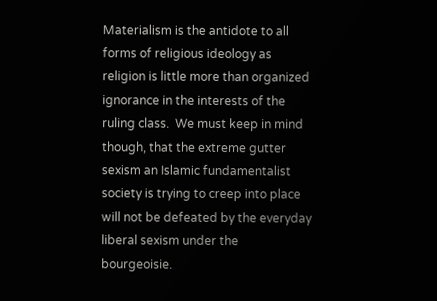Materialism is the antidote to all forms of religious ideology as religion is little more than organized ignorance in the interests of the ruling class.  We must keep in mind though, that the extreme gutter sexism an Islamic fundamentalist society is trying to creep into place will not be defeated by the everyday liberal sexism under the bourgeoisie.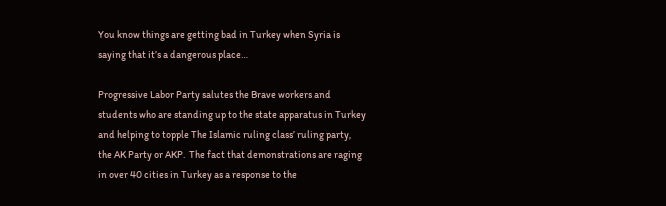You know things are getting bad in Turkey when Syria is saying that it’s a dangerous place…

Progressive Labor Party salutes the Brave workers and students who are standing up to the state apparatus in Turkey and helping to topple The Islamic ruling class’ ruling party, the AK Party or AKP.  The fact that demonstrations are raging in over 40 cities in Turkey as a response to the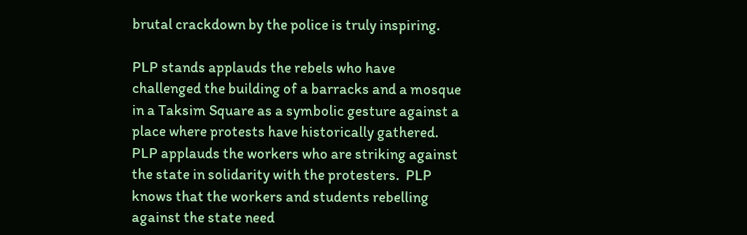brutal crackdown by the police is truly inspiring.

PLP stands applauds the rebels who have challenged the building of a barracks and a mosque in a Taksim Square as a symbolic gesture against a place where protests have historically gathered.  PLP applauds the workers who are striking against the state in solidarity with the protesters.  PLP knows that the workers and students rebelling against the state need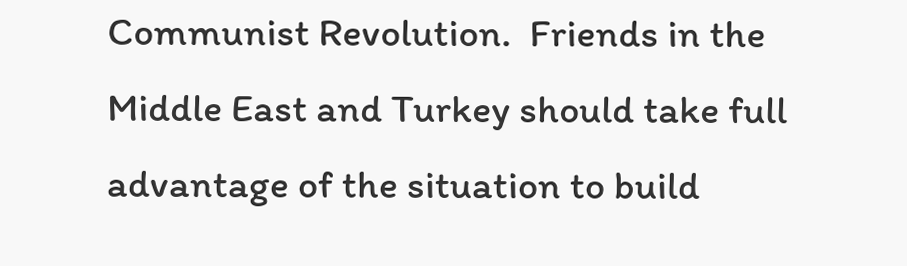Communist Revolution.  Friends in the Middle East and Turkey should take full advantage of the situation to build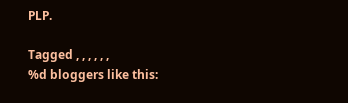PLP.

Tagged , , , , , ,
%d bloggers like this: